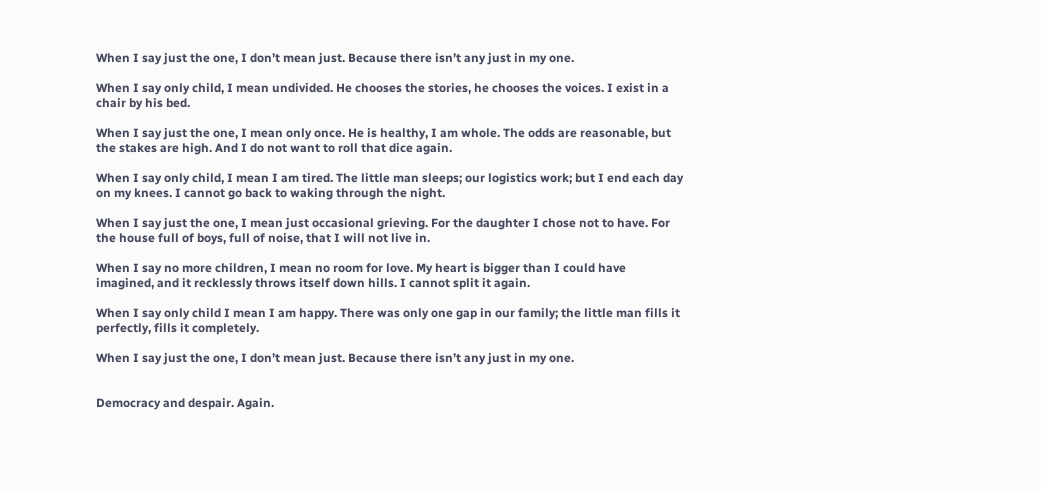When I say just the one, I don’t mean just. Because there isn’t any just in my one.

When I say only child, I mean undivided. He chooses the stories, he chooses the voices. I exist in a chair by his bed.

When I say just the one, I mean only once. He is healthy, I am whole. The odds are reasonable, but the stakes are high. And I do not want to roll that dice again.

When I say only child, I mean I am tired. The little man sleeps; our logistics work; but I end each day on my knees. I cannot go back to waking through the night.

When I say just the one, I mean just occasional grieving. For the daughter I chose not to have. For the house full of boys, full of noise, that I will not live in.

When I say no more children, I mean no room for love. My heart is bigger than I could have imagined, and it recklessly throws itself down hills. I cannot split it again.

When I say only child I mean I am happy. There was only one gap in our family; the little man fills it perfectly, fills it completely.

When I say just the one, I don’t mean just. Because there isn’t any just in my one.


Democracy and despair. Again.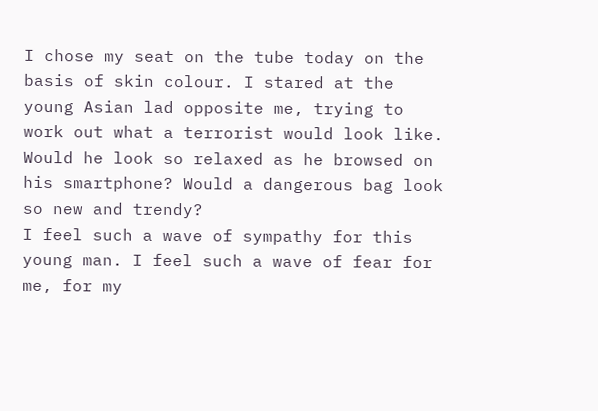I chose my seat on the tube today on the basis of skin colour. I stared at the young Asian lad opposite me, trying to work out what a terrorist would look like. Would he look so relaxed as he browsed on his smartphone? Would a dangerous bag look so new and trendy?
I feel such a wave of sympathy for this young man. I feel such a wave of fear for me, for my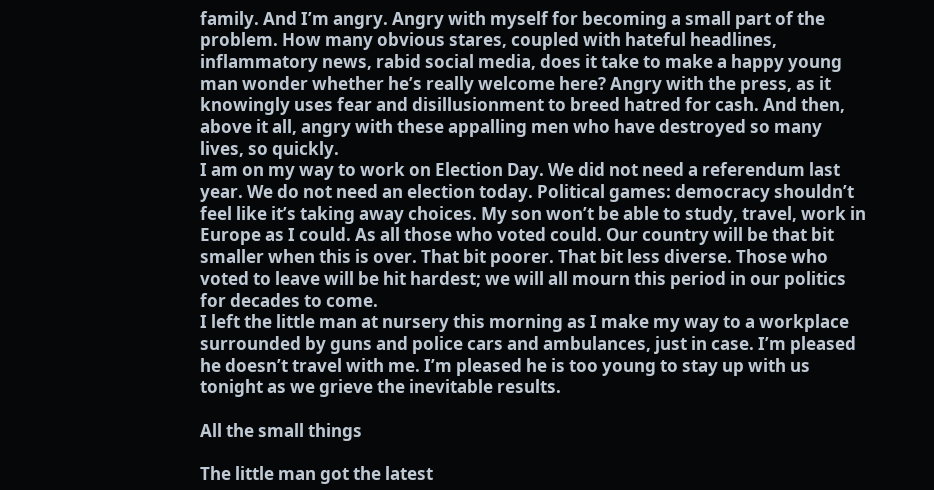family. And I’m angry. Angry with myself for becoming a small part of the problem. How many obvious stares, coupled with hateful headlines, inflammatory news, rabid social media, does it take to make a happy young man wonder whether he’s really welcome here? Angry with the press, as it knowingly uses fear and disillusionment to breed hatred for cash. And then, above it all, angry with these appalling men who have destroyed so many lives, so quickly.
I am on my way to work on Election Day. We did not need a referendum last year. We do not need an election today. Political games: democracy shouldn’t feel like it’s taking away choices. My son won’t be able to study, travel, work in Europe as I could. As all those who voted could. Our country will be that bit smaller when this is over. That bit poorer. That bit less diverse. Those who voted to leave will be hit hardest; we will all mourn this period in our politics for decades to come.
I left the little man at nursery this morning as I make my way to a workplace surrounded by guns and police cars and ambulances, just in case. I’m pleased he doesn’t travel with me. I’m pleased he is too young to stay up with us tonight as we grieve the inevitable results.

All the small things

The little man got the latest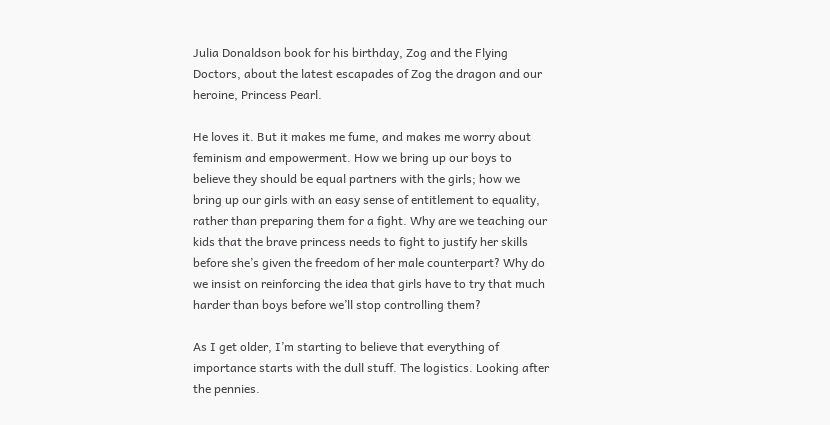Julia Donaldson book for his birthday, Zog and the Flying Doctors, about the latest escapades of Zog the dragon and our heroine, Princess Pearl.

He loves it. But it makes me fume, and makes me worry about feminism and empowerment. How we bring up our boys to believe they should be equal partners with the girls; how we bring up our girls with an easy sense of entitlement to equality, rather than preparing them for a fight. Why are we teaching our kids that the brave princess needs to fight to justify her skills before she’s given the freedom of her male counterpart? Why do we insist on reinforcing the idea that girls have to try that much harder than boys before we’ll stop controlling them?

As I get older, I’m starting to believe that everything of importance starts with the dull stuff. The logistics. Looking after the pennies.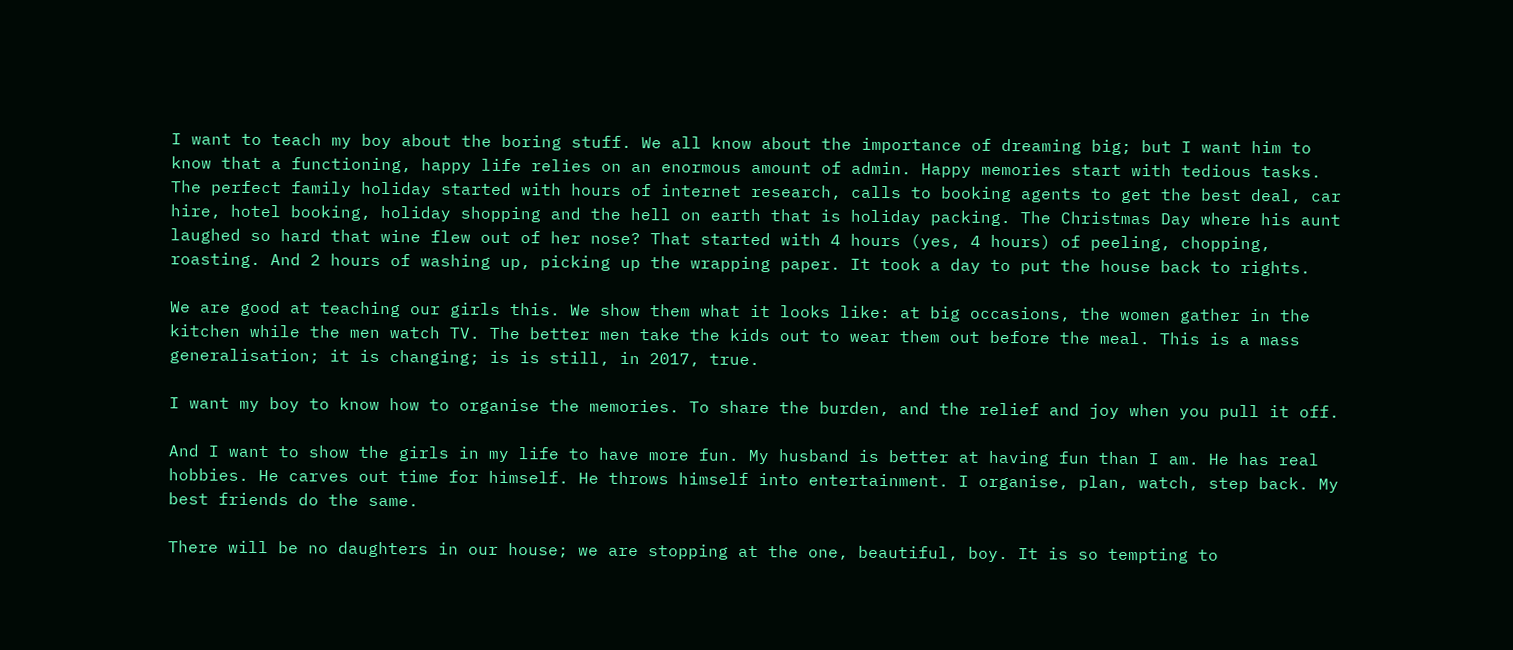I want to teach my boy about the boring stuff. We all know about the importance of dreaming big; but I want him to know that a functioning, happy life relies on an enormous amount of admin. Happy memories start with tedious tasks. The perfect family holiday started with hours of internet research, calls to booking agents to get the best deal, car hire, hotel booking, holiday shopping and the hell on earth that is holiday packing. The Christmas Day where his aunt laughed so hard that wine flew out of her nose? That started with 4 hours (yes, 4 hours) of peeling, chopping, roasting. And 2 hours of washing up, picking up the wrapping paper. It took a day to put the house back to rights.

We are good at teaching our girls this. We show them what it looks like: at big occasions, the women gather in the kitchen while the men watch TV. The better men take the kids out to wear them out before the meal. This is a mass generalisation; it is changing; is is still, in 2017, true.

I want my boy to know how to organise the memories. To share the burden, and the relief and joy when you pull it off.

And I want to show the girls in my life to have more fun. My husband is better at having fun than I am. He has real hobbies. He carves out time for himself. He throws himself into entertainment. I organise, plan, watch, step back. My best friends do the same.

There will be no daughters in our house; we are stopping at the one, beautiful, boy. It is so tempting to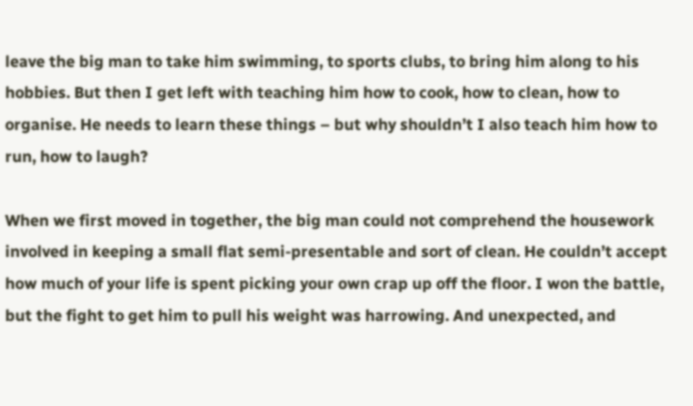leave the big man to take him swimming, to sports clubs, to bring him along to his hobbies. But then I get left with teaching him how to cook, how to clean, how to organise. He needs to learn these things – but why shouldn’t I also teach him how to run, how to laugh?

When we first moved in together, the big man could not comprehend the housework involved in keeping a small flat semi-presentable and sort of clean. He couldn’t accept how much of your life is spent picking your own crap up off the floor. I won the battle, but the fight to get him to pull his weight was harrowing. And unexpected, and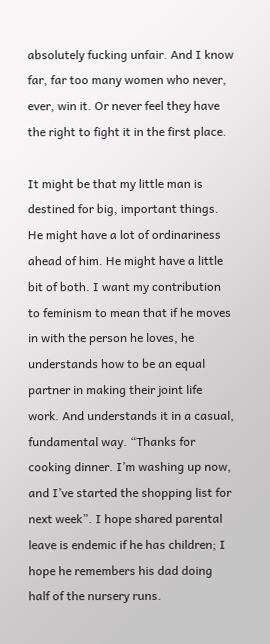absolutely fucking unfair. And I know far, far too many women who never, ever, win it. Or never feel they have the right to fight it in the first place.

It might be that my little man is destined for big, important things. He might have a lot of ordinariness ahead of him. He might have a little bit of both. I want my contribution to feminism to mean that if he moves in with the person he loves, he understands how to be an equal partner in making their joint life work. And understands it in a casual, fundamental way. “Thanks for cooking dinner. I’m washing up now, and I’ve started the shopping list for next week”. I hope shared parental leave is endemic if he has children; I hope he remembers his dad doing half of the nursery runs.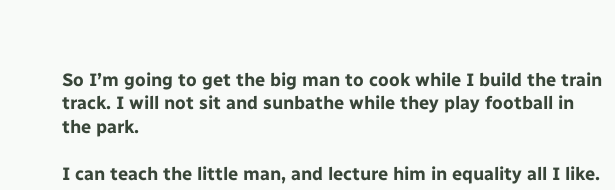So I’m going to get the big man to cook while I build the train track. I will not sit and sunbathe while they play football in the park.

I can teach the little man, and lecture him in equality all I like.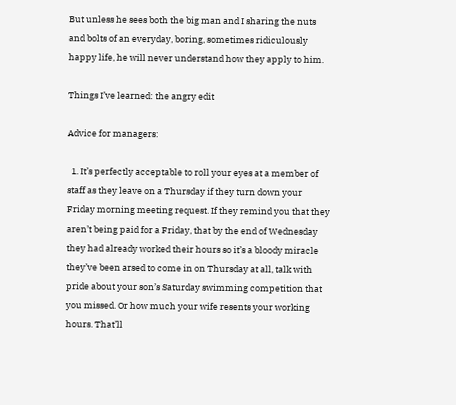But unless he sees both the big man and I sharing the nuts and bolts of an everyday, boring, sometimes ridiculously happy life, he will never understand how they apply to him.

Things I’ve learned: the angry edit

Advice for managers:

  1. It’s perfectly acceptable to roll your eyes at a member of staff as they leave on a Thursday if they turn down your Friday morning meeting request. If they remind you that they aren’t being paid for a Friday, that by the end of Wednesday they had already worked their hours so it’s a bloody miracle they’ve been arsed to come in on Thursday at all, talk with pride about your son’s Saturday swimming competition that you missed. Or how much your wife resents your working hours. That’ll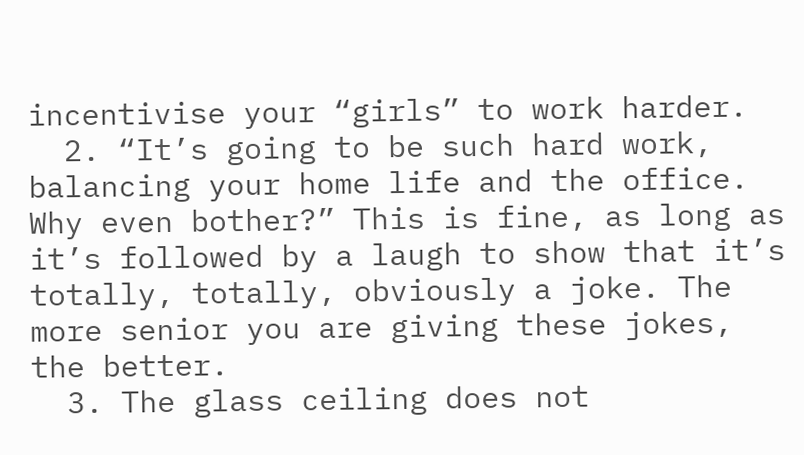incentivise your “girls” to work harder.
  2. “It’s going to be such hard work, balancing your home life and the office. Why even bother?” This is fine, as long as it’s followed by a laugh to show that it’s totally, totally, obviously a joke. The more senior you are giving these jokes, the better.
  3. The glass ceiling does not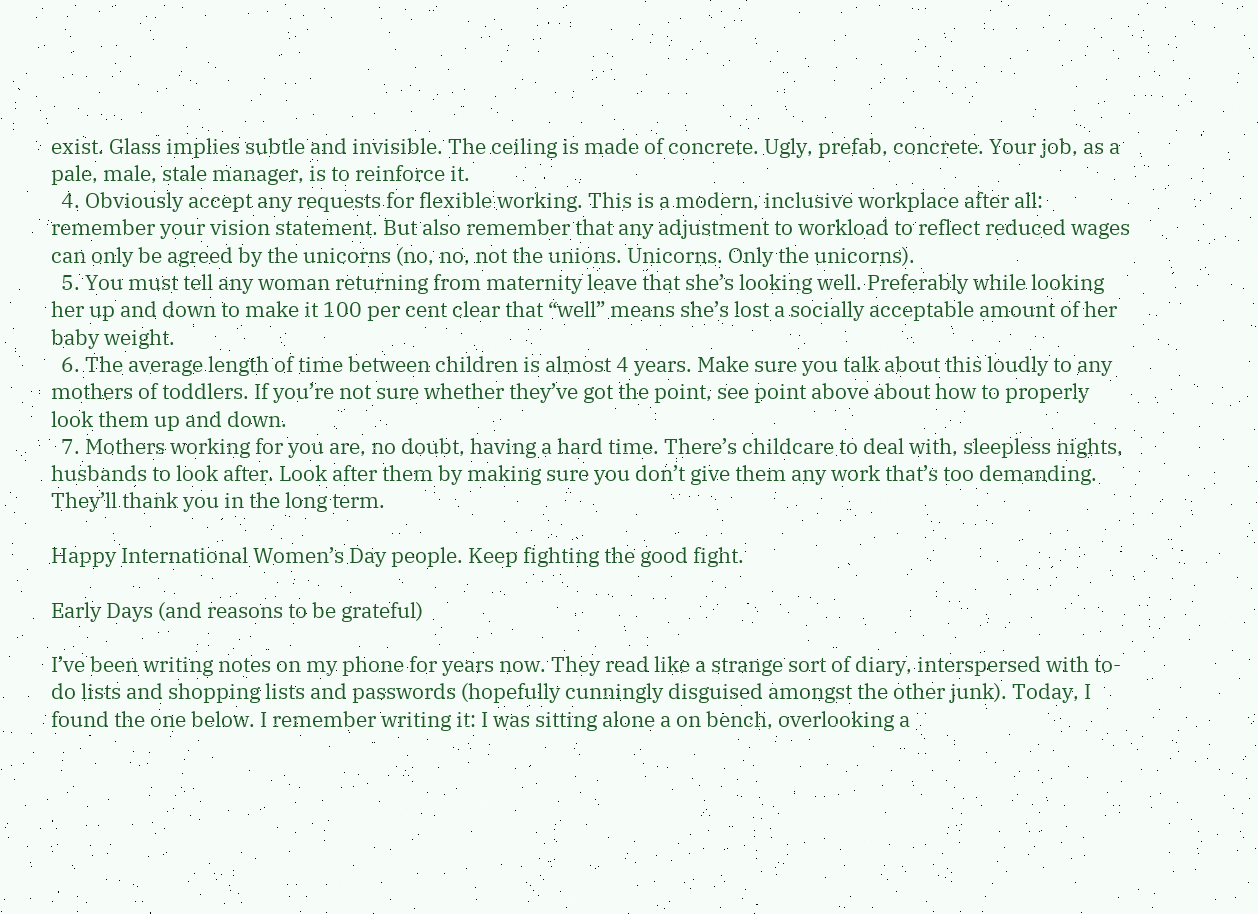exist. Glass implies subtle and invisible. The ceiling is made of concrete. Ugly, prefab, concrete. Your job, as a pale, male, stale manager, is to reinforce it.
  4. Obviously accept any requests for flexible working. This is a modern, inclusive workplace after all: remember your vision statement. But also remember that any adjustment to workload to reflect reduced wages can only be agreed by the unicorns (no, no, not the unions. Unicorns. Only the unicorns).
  5. You must tell any woman returning from maternity leave that she’s looking well. Preferably while looking her up and down to make it 100 per cent clear that “well” means she’s lost a socially acceptable amount of her baby weight.
  6. The average length of time between children is almost 4 years. Make sure you talk about this loudly to any mothers of toddlers. If you’re not sure whether they’ve got the point, see point above about how to properly look them up and down.
  7. Mothers working for you are, no doubt, having a hard time. There’s childcare to deal with, sleepless nights, husbands to look after. Look after them by making sure you don’t give them any work that’s too demanding. They’ll thank you in the long term.

Happy International Women’s Day people. Keep fighting the good fight.

Early Days (and reasons to be grateful)

I’ve been writing notes on my phone for years now. They read like a strange sort of diary, interspersed with to-do lists and shopping lists and passwords (hopefully cunningly disguised amongst the other junk). Today, I found the one below. I remember writing it: I was sitting alone a on bench, overlooking a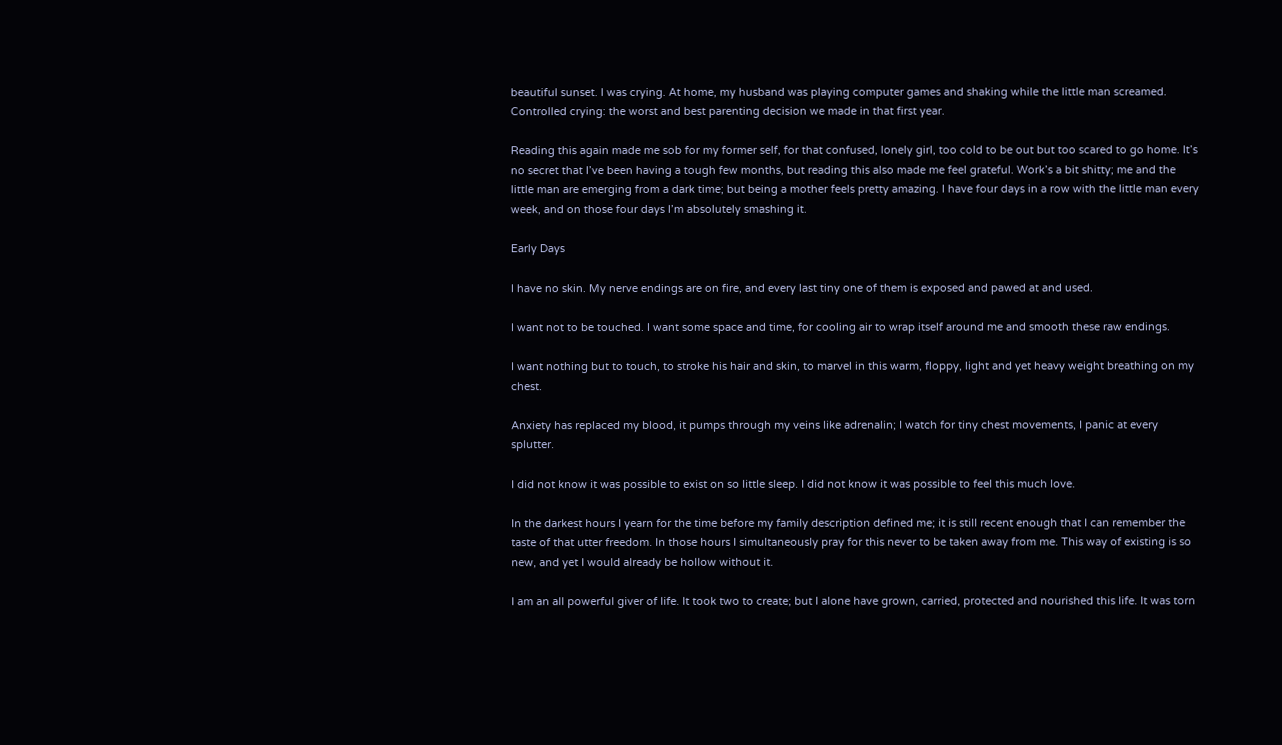beautiful sunset. I was crying. At home, my husband was playing computer games and shaking while the little man screamed. Controlled crying: the worst and best parenting decision we made in that first year.

Reading this again made me sob for my former self, for that confused, lonely girl, too cold to be out but too scared to go home. It’s no secret that I’ve been having a tough few months, but reading this also made me feel grateful. Work’s a bit shitty; me and the little man are emerging from a dark time; but being a mother feels pretty amazing. I have four days in a row with the little man every week, and on those four days I’m absolutely smashing it.

Early Days

I have no skin. My nerve endings are on fire, and every last tiny one of them is exposed and pawed at and used.

I want not to be touched. I want some space and time, for cooling air to wrap itself around me and smooth these raw endings.

I want nothing but to touch, to stroke his hair and skin, to marvel in this warm, floppy, light and yet heavy weight breathing on my chest.

Anxiety has replaced my blood, it pumps through my veins like adrenalin; I watch for tiny chest movements, I panic at every splutter.

I did not know it was possible to exist on so little sleep. I did not know it was possible to feel this much love.

In the darkest hours I yearn for the time before my family description defined me; it is still recent enough that I can remember the taste of that utter freedom. In those hours I simultaneously pray for this never to be taken away from me. This way of existing is so new, and yet I would already be hollow without it.

I am an all powerful giver of life. It took two to create; but I alone have grown, carried, protected and nourished this life. It was torn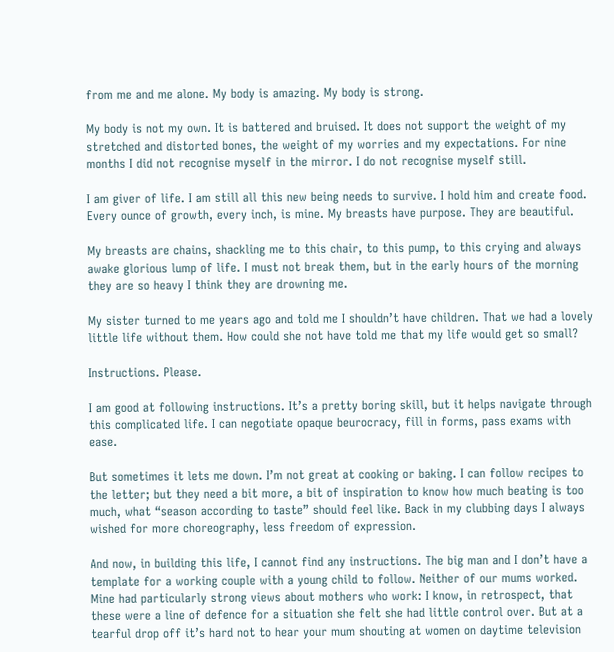from me and me alone. My body is amazing. My body is strong.

My body is not my own. It is battered and bruised. It does not support the weight of my stretched and distorted bones, the weight of my worries and my expectations. For nine  months I did not recognise myself in the mirror. I do not recognise myself still.

I am giver of life. I am still all this new being needs to survive. I hold him and create food. Every ounce of growth, every inch, is mine. My breasts have purpose. They are beautiful.

My breasts are chains, shackling me to this chair, to this pump, to this crying and always awake glorious lump of life. I must not break them, but in the early hours of the morning they are so heavy I think they are drowning me.

My sister turned to me years ago and told me I shouldn’t have children. That we had a lovely little life without them. How could she not have told me that my life would get so small?

Instructions. Please.

I am good at following instructions. It’s a pretty boring skill, but it helps navigate through this complicated life. I can negotiate opaque beurocracy, fill in forms, pass exams with ease.

But sometimes it lets me down. I’m not great at cooking or baking. I can follow recipes to the letter; but they need a bit more, a bit of inspiration to know how much beating is too much, what “season according to taste” should feel like. Back in my clubbing days I always wished for more choreography, less freedom of expression.

And now, in building this life, I cannot find any instructions. The big man and I don’t have a template for a working couple with a young child to follow. Neither of our mums worked. Mine had particularly strong views about mothers who work: I know, in retrospect, that these were a line of defence for a situation she felt she had little control over. But at a tearful drop off it’s hard not to hear your mum shouting at women on daytime television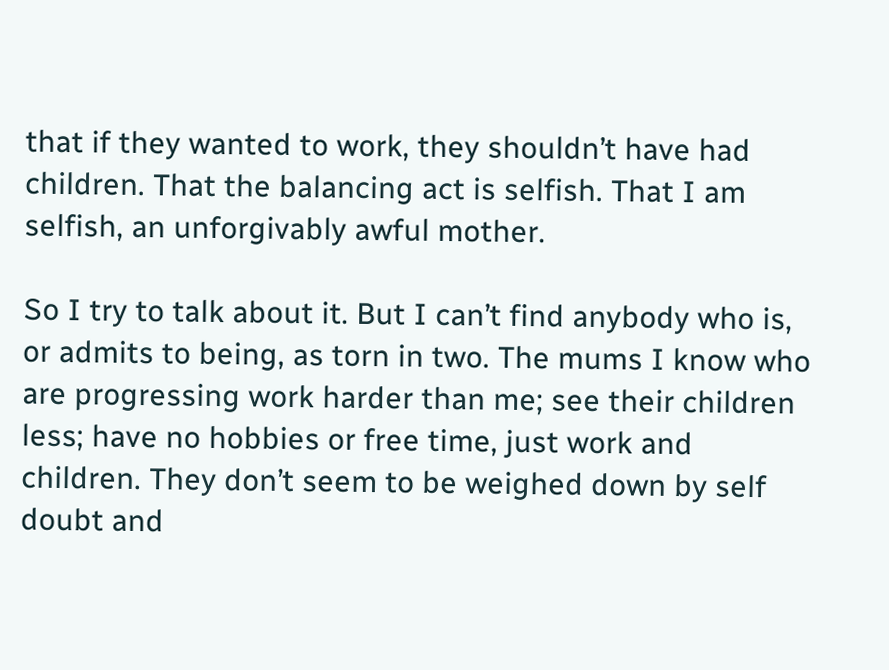that if they wanted to work, they shouldn’t have had children. That the balancing act is selfish. That I am selfish, an unforgivably awful mother.

So I try to talk about it. But I can’t find anybody who is, or admits to being, as torn in two. The mums I know who are progressing work harder than me; see their children less; have no hobbies or free time, just work and children. They don’t seem to be weighed down by self doubt and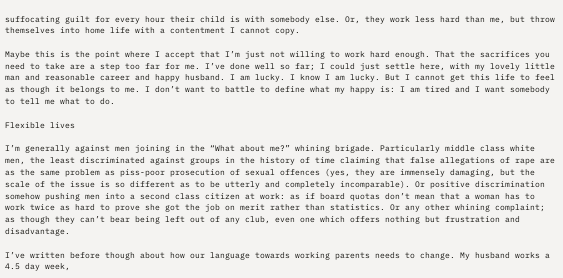suffocating guilt for every hour their child is with somebody else. Or, they work less hard than me, but throw themselves into home life with a contentment I cannot copy.

Maybe this is the point where I accept that I’m just not willing to work hard enough. That the sacrifices you need to take are a step too far for me. I’ve done well so far; I could just settle here, with my lovely little man and reasonable career and happy husband. I am lucky. I know I am lucky. But I cannot get this life to feel as though it belongs to me. I don’t want to battle to define what my happy is: I am tired and I want somebody to tell me what to do.

Flexible lives

I’m generally against men joining in the “What about me?” whining brigade. Particularly middle class white men, the least discriminated against groups in the history of time claiming that false allegations of rape are as the same problem as piss-poor prosecution of sexual offences (yes, they are immensely damaging, but the scale of the issue is so different as to be utterly and completely incomparable). Or positive discrimination somehow pushing men into a second class citizen at work: as if board quotas don’t mean that a woman has to work twice as hard to prove she got the job on merit rather than statistics. Or any other whining complaint; as though they can’t bear being left out of any club, even one which offers nothing but frustration and disadvantage.

I’ve written before though about how our language towards working parents needs to change. My husband works a 4.5 day week,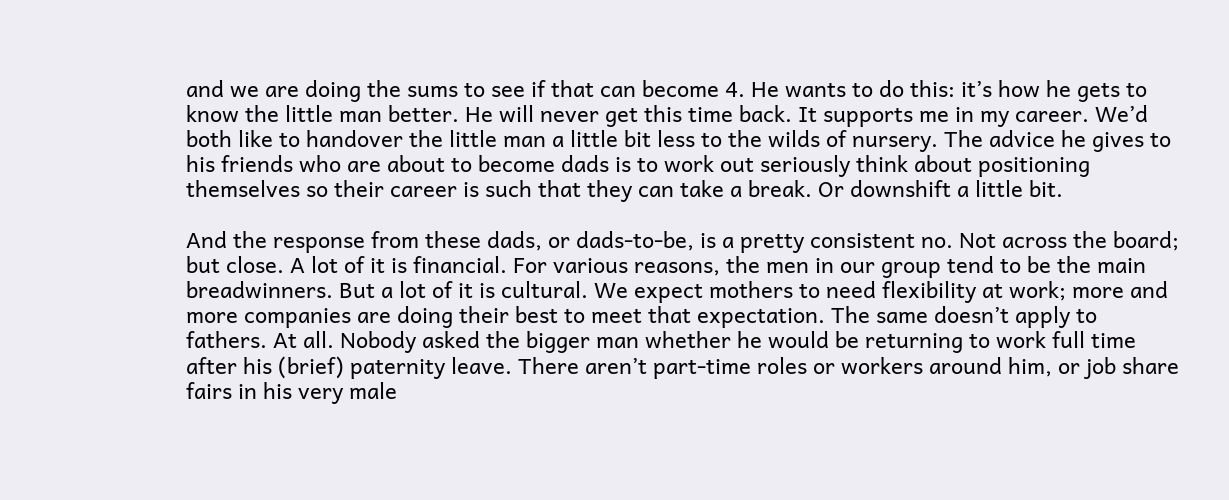and we are doing the sums to see if that can become 4. He wants to do this: it’s how he gets to know the little man better. He will never get this time back. It supports me in my career. We’d both like to handover the little man a little bit less to the wilds of nursery. The advice he gives to his friends who are about to become dads is to work out seriously think about positioning themselves so their career is such that they can take a break. Or downshift a little bit.

And the response from these dads, or dads-to-be, is a pretty consistent no. Not across the board; but close. A lot of it is financial. For various reasons, the men in our group tend to be the main breadwinners. But a lot of it is cultural. We expect mothers to need flexibility at work; more and more companies are doing their best to meet that expectation. The same doesn’t apply to fathers. At all. Nobody asked the bigger man whether he would be returning to work full time after his (brief) paternity leave. There aren’t part-time roles or workers around him, or job share fairs in his very male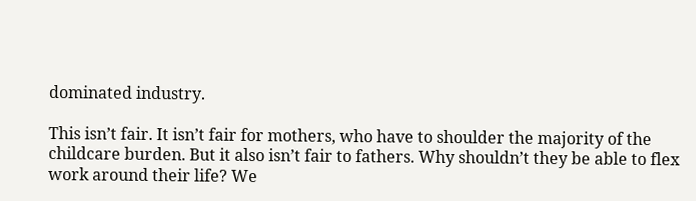dominated industry.

This isn’t fair. It isn’t fair for mothers, who have to shoulder the majority of the childcare burden. But it also isn’t fair to fathers. Why shouldn’t they be able to flex work around their life? We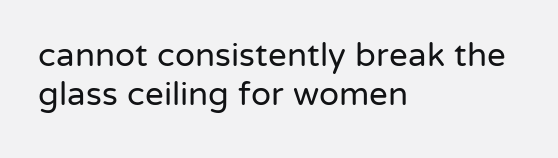cannot consistently break the glass ceiling for women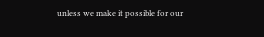unless we make it possible for our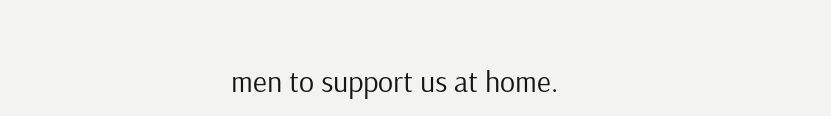men to support us at home.